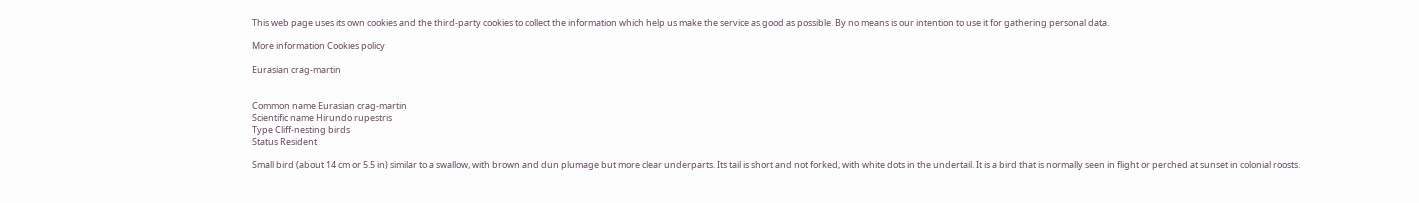This web page uses its own cookies and the third-party cookies to collect the information which help us make the service as good as possible. By no means is our intention to use it for gathering personal data.

More information Cookies policy

Eurasian crag-martin


Common name Eurasian crag-martin
Scientific name Hirundo rupestris
Type Cliff-nesting birds
Status Resident

Small bird (about 14 cm or 5.5 in) similar to a swallow, with brown and dun plumage but more clear underparts. Its tail is short and not forked, with white dots in the undertail. It is a bird that is normally seen in flight or perched at sunset in colonial roosts.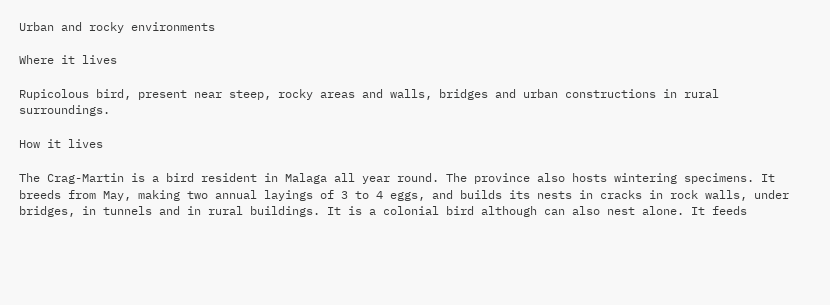Urban and rocky environments

Where it lives

Rupicolous bird, present near steep, rocky areas and walls, bridges and urban constructions in rural surroundings.

How it lives

The Crag-Martin is a bird resident in Malaga all year round. The province also hosts wintering specimens. It breeds from May, making two annual layings of 3 to 4 eggs, and builds its nests in cracks in rock walls, under bridges, in tunnels and in rural buildings. It is a colonial bird although can also nest alone. It feeds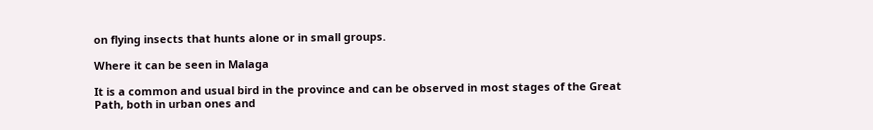on flying insects that hunts alone or in small groups.

Where it can be seen in Malaga

It is a common and usual bird in the province and can be observed in most stages of the Great Path, both in urban ones and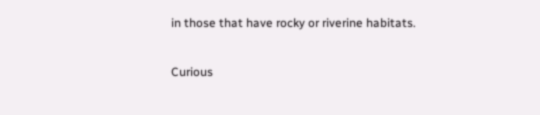in those that have rocky or riverine habitats.

Curious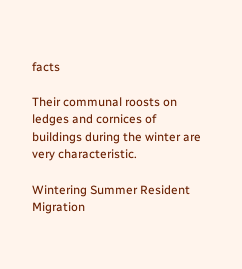facts

Their communal roosts on ledges and cornices of buildings during the winter are very characteristic.

Wintering Summer Resident Migration